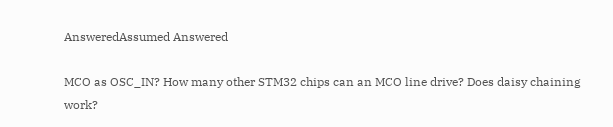AnsweredAssumed Answered

MCO as OSC_IN? How many other STM32 chips can an MCO line drive? Does daisy chaining work?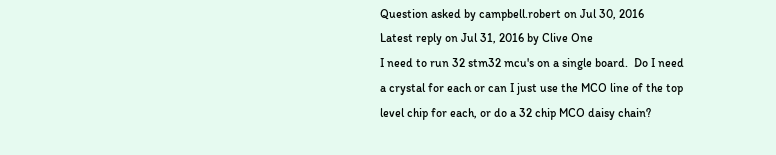Question asked by campbell.robert on Jul 30, 2016
Latest reply on Jul 31, 2016 by Clive One
I need to run 32 stm32 mcu's on a single board.  Do I need a crystal for each or can I just use the MCO line of the top level chip for each, or do a 32 chip MCO daisy chain?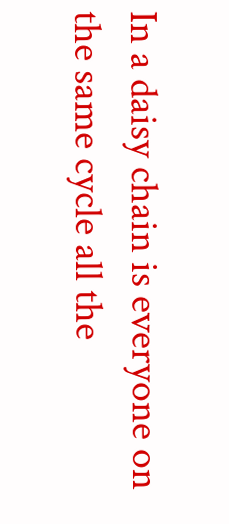In a daisy chain is everyone on the same cycle all the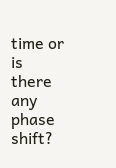time or is there any phase shift?